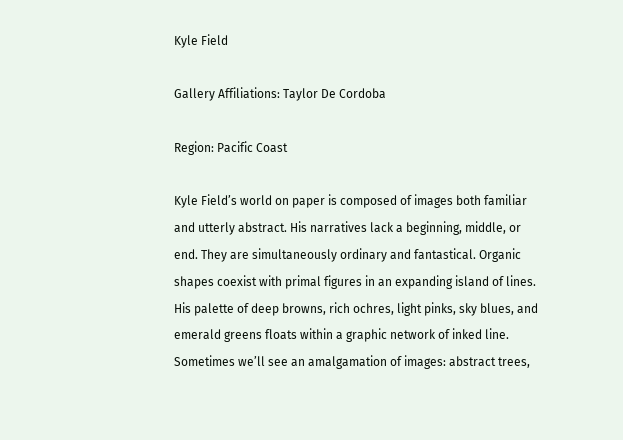Kyle Field

Gallery Affiliations: Taylor De Cordoba

Region: Pacific Coast

Kyle Field’s world on paper is composed of images both familiar and utterly abstract. His narratives lack a beginning, middle, or end. They are simultaneously ordinary and fantastical. Organic shapes coexist with primal figures in an expanding island of lines. His palette of deep browns, rich ochres, light pinks, sky blues, and emerald greens floats within a graphic network of inked line. Sometimes we’ll see an amalgamation of images: abstract trees,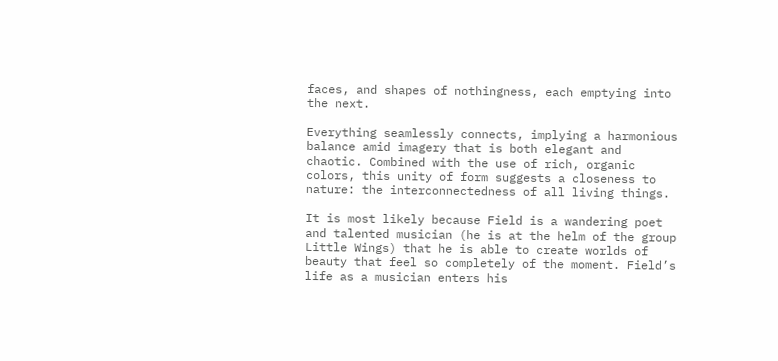faces, and shapes of nothingness, each emptying into the next.

Everything seamlessly connects, implying a harmonious balance amid imagery that is both elegant and chaotic. Combined with the use of rich, organic colors, this unity of form suggests a closeness to nature: the interconnectedness of all living things.

It is most likely because Field is a wandering poet and talented musician (he is at the helm of the group Little Wings) that he is able to create worlds of beauty that feel so completely of the moment. Field’s life as a musician enters his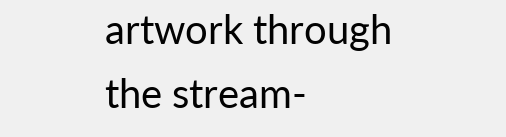artwork through the stream-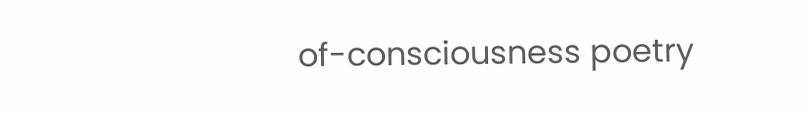of-consciousness poetry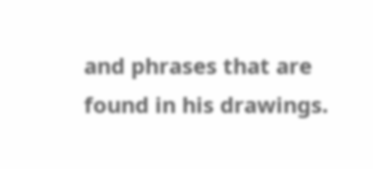and phrases that are found in his drawings.